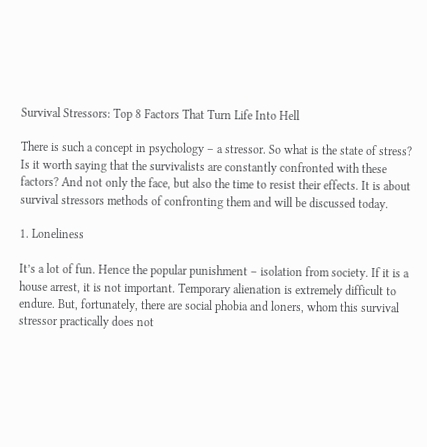Survival Stressors: Top 8 Factors That Turn Life Into Hell

There is such a concept in psychology – a stressor. So what is the state of stress? Is it worth saying that the survivalists are constantly confronted with these factors? And not only the face, but also the time to resist their effects. It is about survival stressors methods of confronting them and will be discussed today.

1. Loneliness

It’s a lot of fun. Hence the popular punishment – isolation from society. If it is a house arrest, it is not important. Temporary alienation is extremely difficult to endure. But, fortunately, there are social phobia and loners, whom this survival stressor practically does not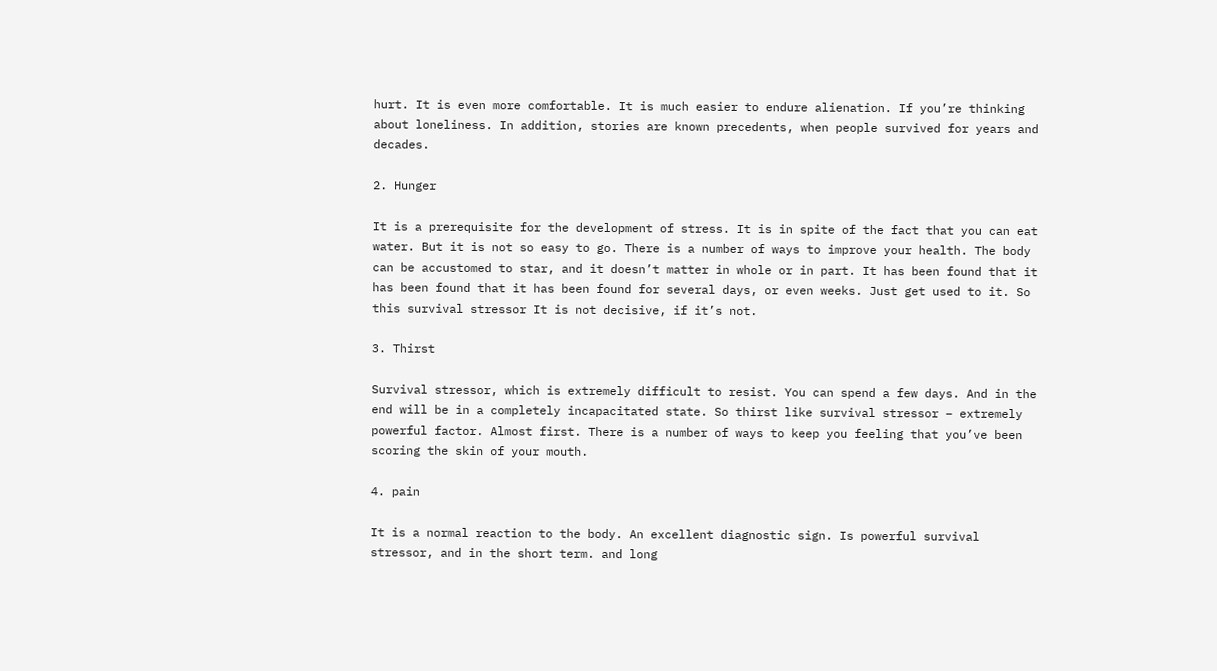hurt. It is even more comfortable. It is much easier to endure alienation. If you’re thinking about loneliness. In addition, stories are known precedents, when people survived for years and decades.

2. Hunger

It is a prerequisite for the development of stress. It is in spite of the fact that you can eat water. But it is not so easy to go. There is a number of ways to improve your health. The body can be accustomed to star, and it doesn’t matter in whole or in part. It has been found that it has been found that it has been found for several days, or even weeks. Just get used to it. So this survival stressor It is not decisive, if it’s not.

3. Thirst

Survival stressor, which is extremely difficult to resist. You can spend a few days. And in the end will be in a completely incapacitated state. So thirst like survival stressor – extremely powerful factor. Almost first. There is a number of ways to keep you feeling that you’ve been scoring the skin of your mouth.

4. pain

It is a normal reaction to the body. An excellent diagnostic sign. Is powerful survival stressor, and in the short term. and long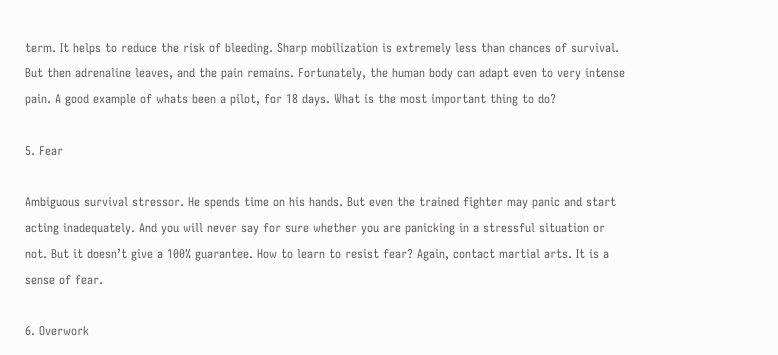term. It helps to reduce the risk of bleeding. Sharp mobilization is extremely less than chances of survival. But then adrenaline leaves, and the pain remains. Fortunately, the human body can adapt even to very intense pain. A good example of whats been a pilot, for 18 days. What is the most important thing to do?

5. Fear

Ambiguous survival stressor. He spends time on his hands. But even the trained fighter may panic and start acting inadequately. And you will never say for sure whether you are panicking in a stressful situation or not. But it doesn’t give a 100% guarantee. How to learn to resist fear? Again, contact martial arts. It is a sense of fear.

6. Overwork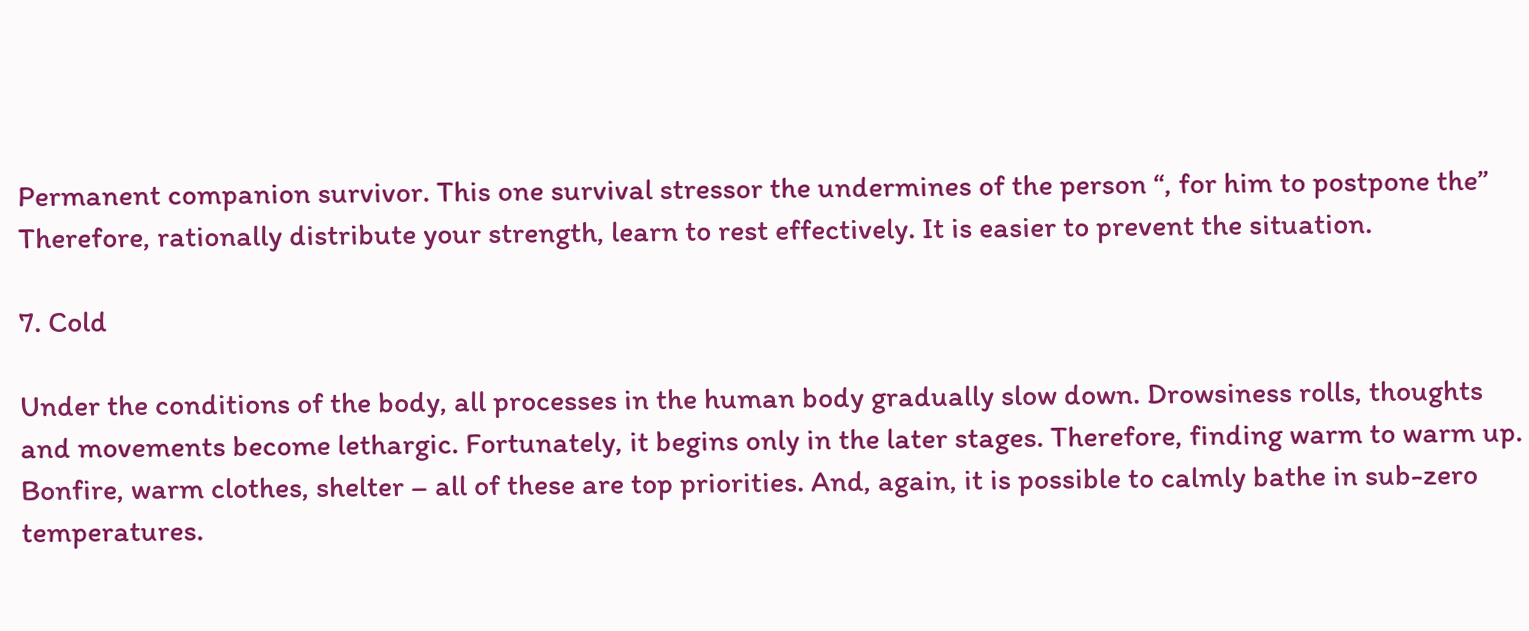Permanent companion survivor. This one survival stressor the undermines of the person “, for him to postpone the” Therefore, rationally distribute your strength, learn to rest effectively. It is easier to prevent the situation.

7. Cold

Under the conditions of the body, all processes in the human body gradually slow down. Drowsiness rolls, thoughts and movements become lethargic. Fortunately, it begins only in the later stages. Therefore, finding warm to warm up. Bonfire, warm clothes, shelter – all of these are top priorities. And, again, it is possible to calmly bathe in sub-zero temperatures.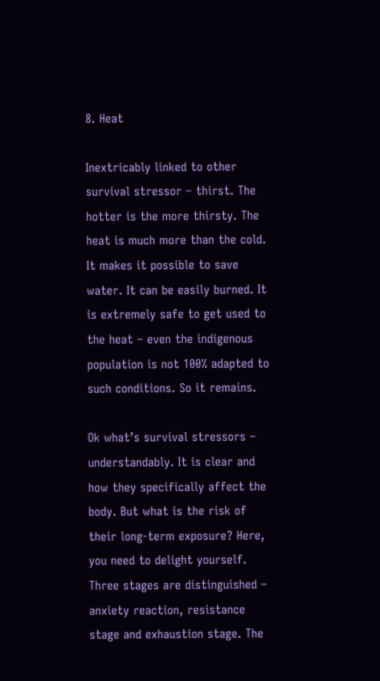8. Heat

Inextricably linked to other survival stressor – thirst. The hotter is the more thirsty. The heat is much more than the cold. It makes it possible to save water. It can be easily burned. It is extremely safe to get used to the heat – even the indigenous population is not 100% adapted to such conditions. So it remains.

Ok what’s survival stressors – understandably. It is clear and how they specifically affect the body. But what is the risk of their long-term exposure? Here, you need to delight yourself. Three stages are distinguished – anxiety reaction, resistance stage and exhaustion stage. The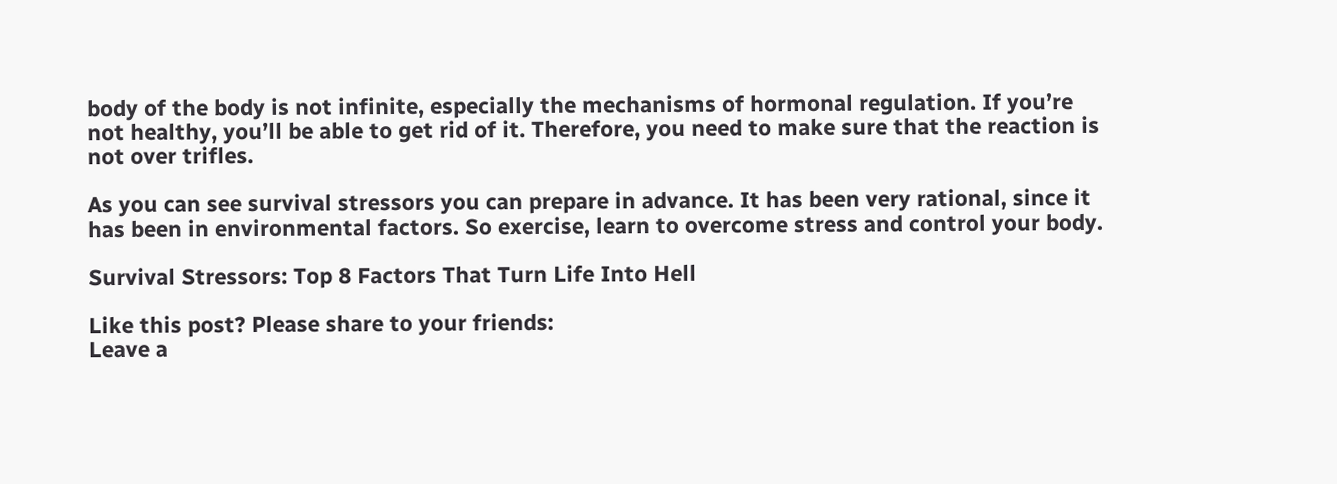body of the body is not infinite, especially the mechanisms of hormonal regulation. If you’re not healthy, you’ll be able to get rid of it. Therefore, you need to make sure that the reaction is not over trifles.

As you can see survival stressors you can prepare in advance. It has been very rational, since it has been in environmental factors. So exercise, learn to overcome stress and control your body.

Survival Stressors: Top 8 Factors That Turn Life Into Hell

Like this post? Please share to your friends:
Leave a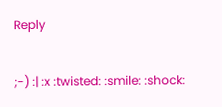Reply

;-) :| :x :twisted: :smile: :shock: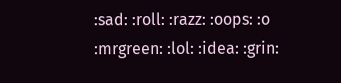:sad: :roll: :razz: :oops: :o :mrgreen: :lol: :idea: :grin: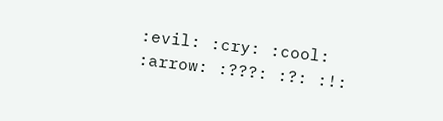:evil: :cry: :cool: :arrow: :???: :?: :!: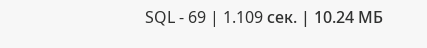SQL - 69 | 1.109 сек. | 10.24 МБ